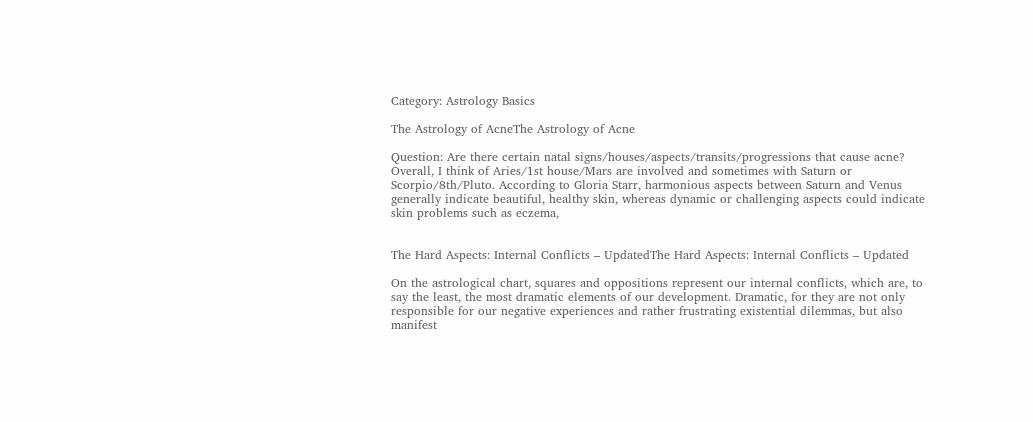Category: Astrology Basics

The Astrology of AcneThe Astrology of Acne

Question: Are there certain natal signs/houses/aspects/transits/progressions that cause acne? Overall, I think of Aries/1st house/Mars are involved and sometimes with Saturn or Scorpio/8th/Pluto. According to Gloria Starr, harmonious aspects between Saturn and Venus generally indicate beautiful, healthy skin, whereas dynamic or challenging aspects could indicate skin problems such as eczema,


The Hard Aspects: Internal Conflicts – UpdatedThe Hard Aspects: Internal Conflicts – Updated

On the astrological chart, squares and oppositions represent our internal conflicts, which are, to say the least, the most dramatic elements of our development. Dramatic, for they are not only responsible for our negative experiences and rather frustrating existential dilemmas, but also manifest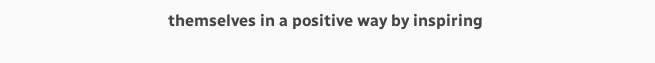themselves in a positive way by inspiring